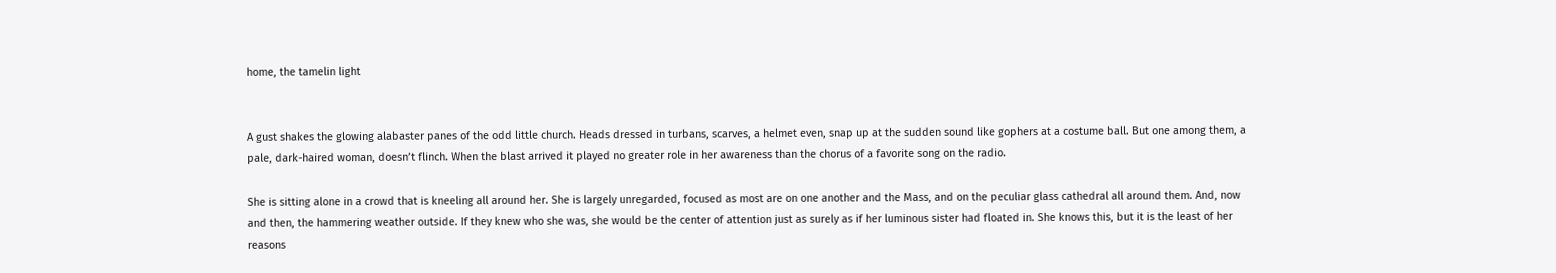home, the tamelin light


A gust shakes the glowing alabaster panes of the odd little church. Heads dressed in turbans, scarves, a helmet even, snap up at the sudden sound like gophers at a costume ball. But one among them, a pale, dark-haired woman, doesn’t flinch. When the blast arrived it played no greater role in her awareness than the chorus of a favorite song on the radio.

She is sitting alone in a crowd that is kneeling all around her. She is largely unregarded, focused as most are on one another and the Mass, and on the peculiar glass cathedral all around them. And, now and then, the hammering weather outside. If they knew who she was, she would be the center of attention just as surely as if her luminous sister had floated in. She knows this, but it is the least of her reasons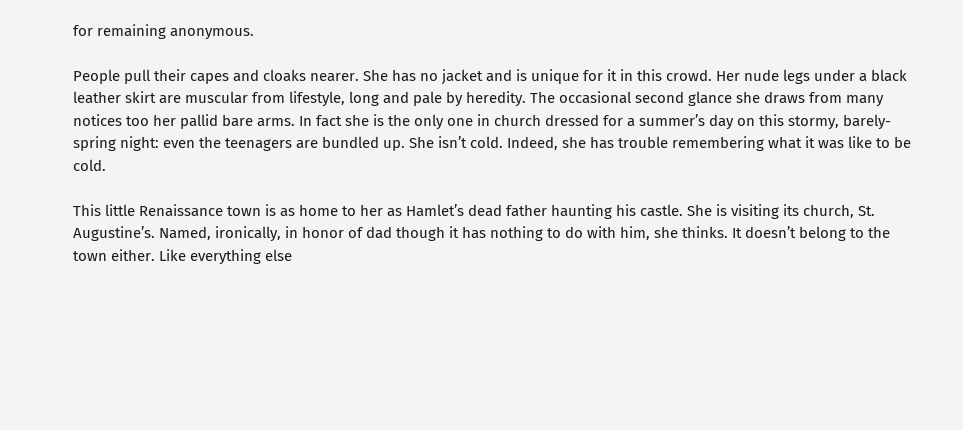for remaining anonymous.

People pull their capes and cloaks nearer. She has no jacket and is unique for it in this crowd. Her nude legs under a black leather skirt are muscular from lifestyle, long and pale by heredity. The occasional second glance she draws from many notices too her pallid bare arms. In fact she is the only one in church dressed for a summer’s day on this stormy, barely-spring night: even the teenagers are bundled up. She isn’t cold. Indeed, she has trouble remembering what it was like to be cold.

This little Renaissance town is as home to her as Hamlet’s dead father haunting his castle. She is visiting its church, St. Augustine’s. Named, ironically, in honor of dad though it has nothing to do with him, she thinks. It doesn’t belong to the town either. Like everything else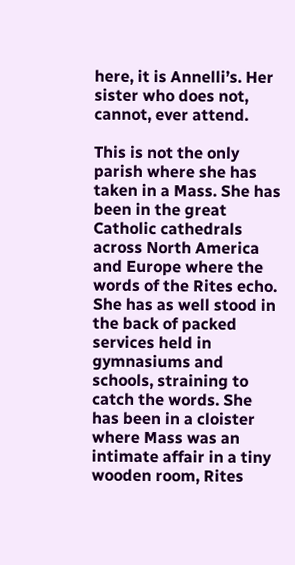here, it is Annelli’s. Her sister who does not, cannot, ever attend.

This is not the only parish where she has taken in a Mass. She has been in the great Catholic cathedrals across North America and Europe where the words of the Rites echo. She has as well stood in the back of packed services held in gymnasiums and schools, straining to catch the words. She has been in a cloister where Mass was an intimate affair in a tiny wooden room, Rites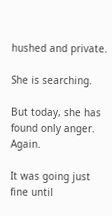hushed and private.

She is searching.

But today, she has found only anger. Again.

It was going just fine until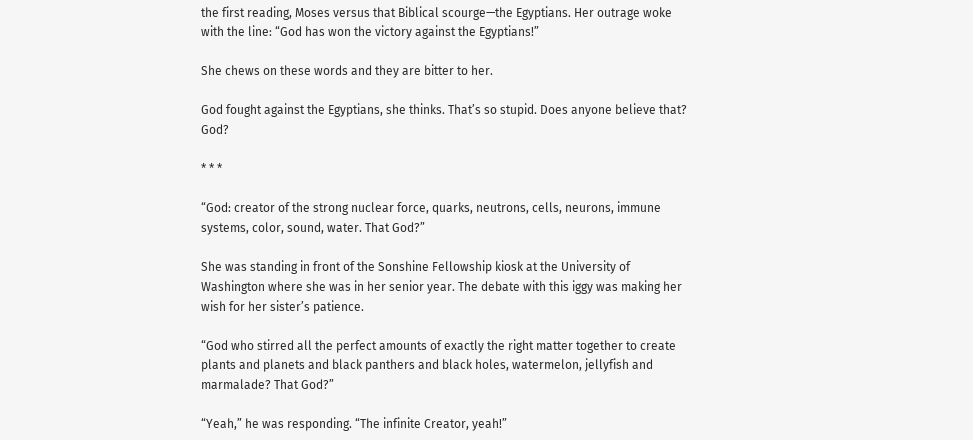the first reading, Moses versus that Biblical scourge—the Egyptians. Her outrage woke with the line: “God has won the victory against the Egyptians!”

She chews on these words and they are bitter to her.

God fought against the Egyptians, she thinks. That’s so stupid. Does anyone believe that? God?

* * *

“God: creator of the strong nuclear force, quarks, neutrons, cells, neurons, immune systems, color, sound, water. That God?”

She was standing in front of the Sonshine Fellowship kiosk at the University of Washington where she was in her senior year. The debate with this iggy was making her wish for her sister’s patience.

“God who stirred all the perfect amounts of exactly the right matter together to create plants and planets and black panthers and black holes, watermelon, jellyfish and marmalade? That God?”

“Yeah,” he was responding. “The infinite Creator, yeah!”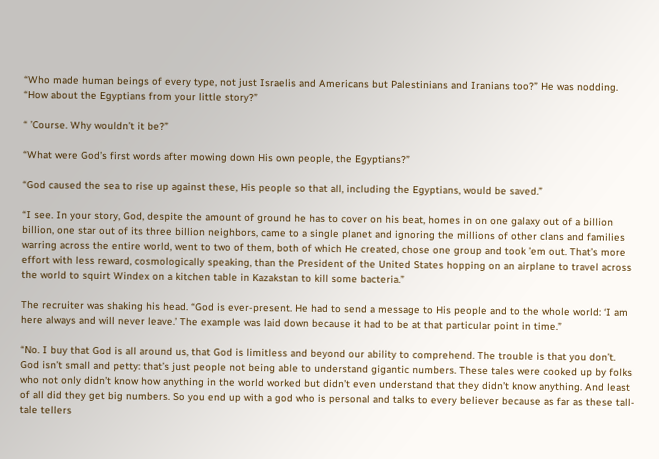“Who made human beings of every type, not just Israelis and Americans but Palestinians and Iranians too?” He was nodding. “How about the Egyptians from your little story?”

“ ’Course. Why wouldn’t it be?”

“What were God’s first words after mowing down His own people, the Egyptians?”

“God caused the sea to rise up against these, His people so that all, including the Egyptians, would be saved.”

“I see. In your story, God, despite the amount of ground he has to cover on his beat, homes in on one galaxy out of a billion billion, one star out of its three billion neighbors, came to a single planet and ignoring the millions of other clans and families warring across the entire world, went to two of them, both of which He created, chose one group and took ’em out. That’s more effort with less reward, cosmologically speaking, than the President of the United States hopping on an airplane to travel across the world to squirt Windex on a kitchen table in Kazakstan to kill some bacteria.”

The recruiter was shaking his head. “God is ever-present. He had to send a message to His people and to the whole world: ‘I am here always and will never leave.’ The example was laid down because it had to be at that particular point in time.”

“No. I buy that God is all around us, that God is limitless and beyond our ability to comprehend. The trouble is that you don’t. God isn’t small and petty: that’s just people not being able to understand gigantic numbers. These tales were cooked up by folks who not only didn’t know how anything in the world worked but didn’t even understand that they didn’t know anything. And least of all did they get big numbers. So you end up with a god who is personal and talks to every believer because as far as these tall-tale tellers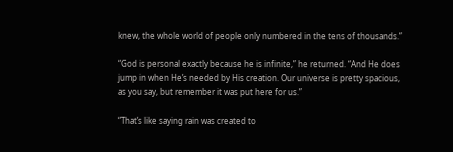knew, the whole world of people only numbered in the tens of thousands.”

“God is personal exactly because he is infinite,” he returned. “And He does jump in when He’s needed by His creation. Our universe is pretty spacious, as you say, but remember it was put here for us.”

“That’s like saying rain was created to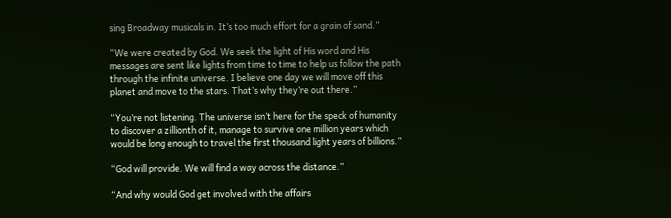sing Broadway musicals in. It’s too much effort for a grain of sand.”

“We were created by God. We seek the light of His word and His messages are sent like lights from time to time to help us follow the path through the infinite universe. I believe one day we will move off this planet and move to the stars. That’s why they’re out there.”

“You’re not listening. The universe isn’t here for the speck of humanity to discover a zillionth of it, manage to survive one million years which would be long enough to travel the first thousand light years of billions.”

“God will provide. We will find a way across the distance.”

“And why would God get involved with the affairs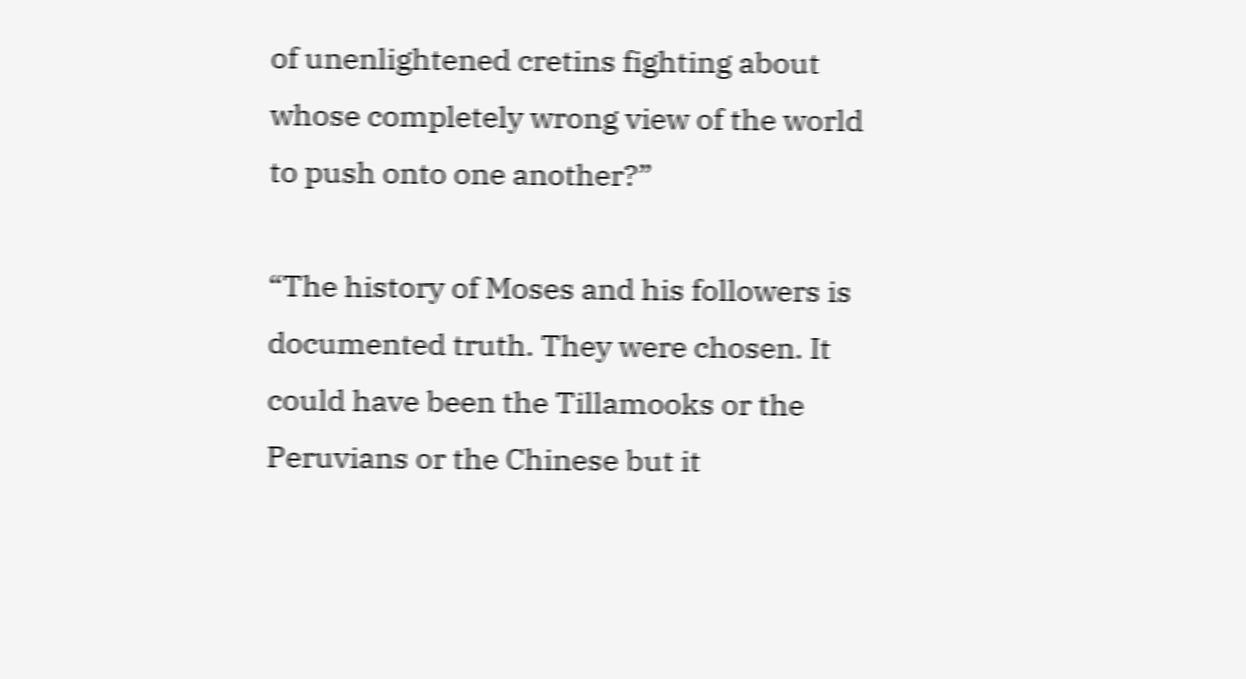of unenlightened cretins fighting about whose completely wrong view of the world to push onto one another?”

“The history of Moses and his followers is documented truth. They were chosen. It could have been the Tillamooks or the Peruvians or the Chinese but it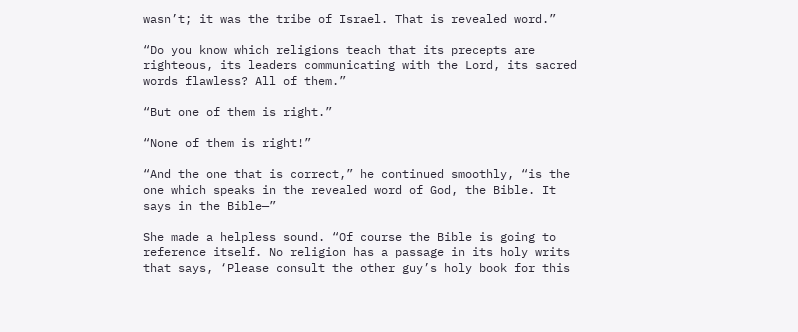wasn’t; it was the tribe of Israel. That is revealed word.”

“Do you know which religions teach that its precepts are righteous, its leaders communicating with the Lord, its sacred words flawless? All of them.”

“But one of them is right.”

“None of them is right!”

“And the one that is correct,” he continued smoothly, “is the one which speaks in the revealed word of God, the Bible. It says in the Bible—”

She made a helpless sound. “Of course the Bible is going to reference itself. No religion has a passage in its holy writs that says, ‘Please consult the other guy’s holy book for this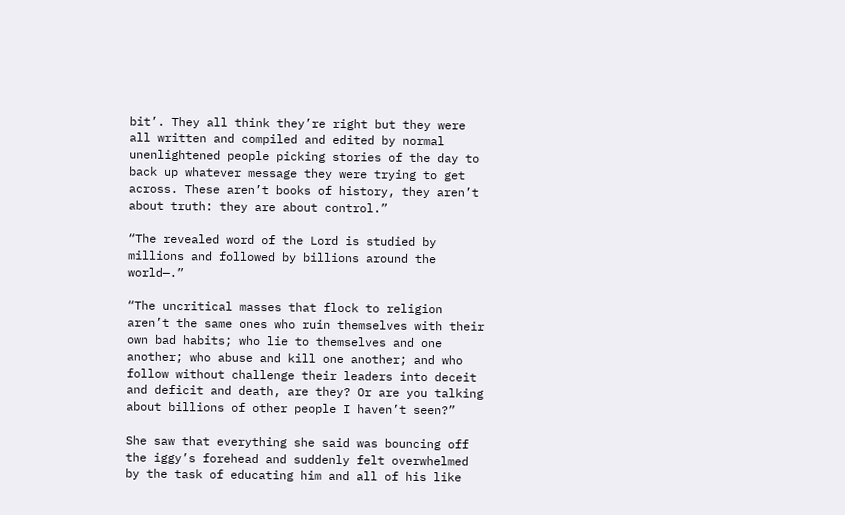bit’. They all think they’re right but they were all written and compiled and edited by normal unenlightened people picking stories of the day to back up whatever message they were trying to get across. These aren’t books of history, they aren’t about truth: they are about control.”

“The revealed word of the Lord is studied by millions and followed by billions around the world—.”

“The uncritical masses that flock to religion aren’t the same ones who ruin themselves with their own bad habits; who lie to themselves and one another; who abuse and kill one another; and who follow without challenge their leaders into deceit and deficit and death, are they? Or are you talking about billions of other people I haven’t seen?”

She saw that everything she said was bouncing off the iggy’s forehead and suddenly felt overwhelmed by the task of educating him and all of his like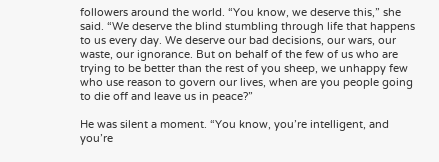followers around the world. “You know, we deserve this,” she said. “We deserve the blind stumbling through life that happens to us every day. We deserve our bad decisions, our wars, our waste, our ignorance. But on behalf of the few of us who are trying to be better than the rest of you sheep, we unhappy few who use reason to govern our lives, when are you people going to die off and leave us in peace?”

He was silent a moment. “You know, you’re intelligent, and you’re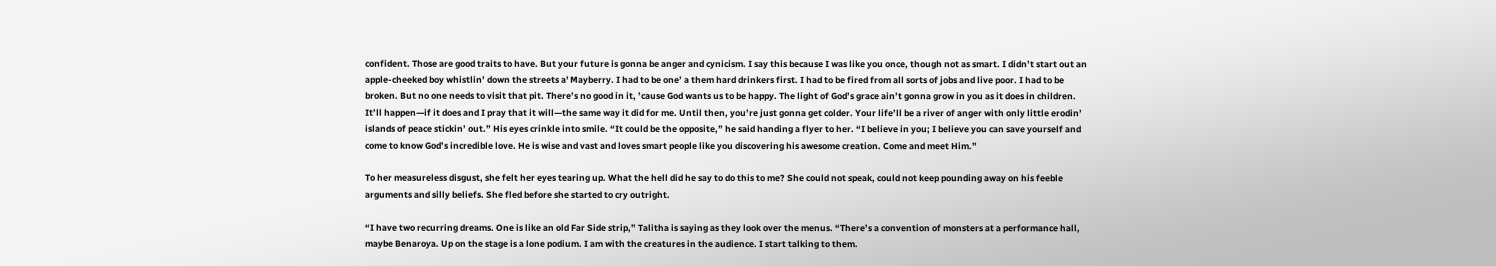confident. Those are good traits to have. But your future is gonna be anger and cynicism. I say this because I was like you once, though not as smart. I didn’t start out an apple-cheeked boy whistlin’ down the streets a' Mayberry. I had to be one’ a them hard drinkers first. I had to be fired from all sorts of jobs and live poor. I had to be broken. But no one needs to visit that pit. There’s no good in it, ’cause God wants us to be happy. The light of God’s grace ain’t gonna grow in you as it does in children. It’ll happen—if it does and I pray that it will—the same way it did for me. Until then, you’re just gonna get colder. Your life’ll be a river of anger with only little erodin’ islands of peace stickin’ out.” His eyes crinkle into smile. “It could be the opposite,” he said handing a flyer to her. “I believe in you; I believe you can save yourself and come to know God’s incredible love. He is wise and vast and loves smart people like you discovering his awesome creation. Come and meet Him.”

To her measureless disgust, she felt her eyes tearing up. What the hell did he say to do this to me? She could not speak, could not keep pounding away on his feeble arguments and silly beliefs. She fled before she started to cry outright.

“I have two recurring dreams. One is like an old Far Side strip,” Talitha is saying as they look over the menus. “There’s a convention of monsters at a performance hall, maybe Benaroya. Up on the stage is a lone podium. I am with the creatures in the audience. I start talking to them.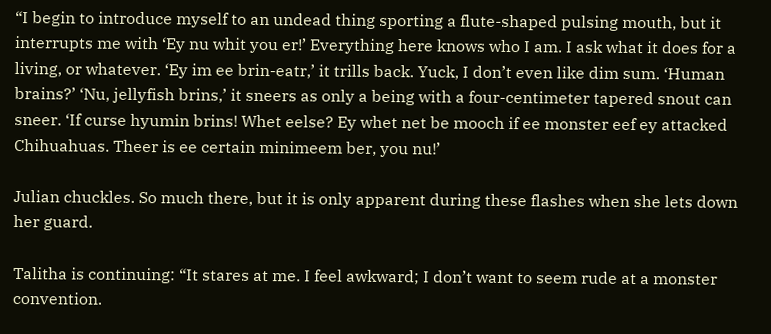“I begin to introduce myself to an undead thing sporting a flute-shaped pulsing mouth, but it interrupts me with ‘Ey nu whit you er!’ Everything here knows who I am. I ask what it does for a living, or whatever. ‘Ey im ee brin-eatr,’ it trills back. Yuck, I don’t even like dim sum. ‘Human brains?’ ‘Nu, jellyfish brins,’ it sneers as only a being with a four-centimeter tapered snout can sneer. ‘If curse hyumin brins! Whet eelse? Ey whet net be mooch if ee monster eef ey attacked Chihuahuas. Theer is ee certain minimeem ber, you nu!’

Julian chuckles. So much there, but it is only apparent during these flashes when she lets down her guard.

Talitha is continuing: “It stares at me. I feel awkward; I don’t want to seem rude at a monster convention.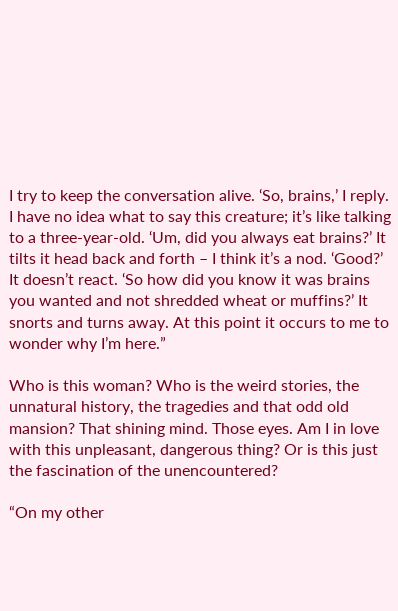I try to keep the conversation alive. ‘So, brains,’ I reply. I have no idea what to say this creature; it’s like talking to a three-year-old. ‘Um, did you always eat brains?’ It tilts it head back and forth – I think it’s a nod. ‘Good?’ It doesn’t react. ‘So how did you know it was brains you wanted and not shredded wheat or muffins?’ It snorts and turns away. At this point it occurs to me to wonder why I’m here.”

Who is this woman? Who is the weird stories, the unnatural history, the tragedies and that odd old mansion? That shining mind. Those eyes. Am I in love with this unpleasant, dangerous thing? Or is this just the fascination of the unencountered?

“On my other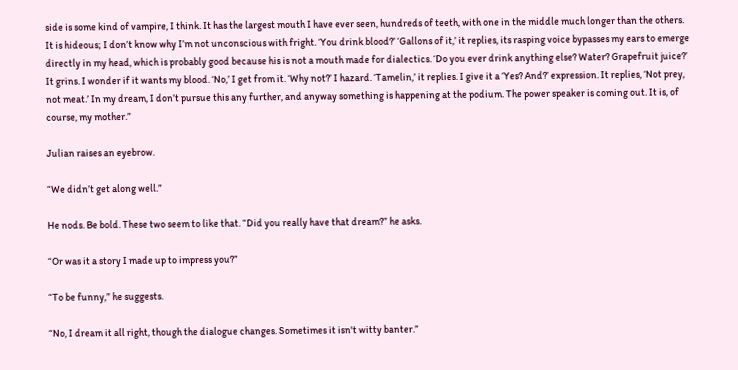side is some kind of vampire, I think. It has the largest mouth I have ever seen, hundreds of teeth, with one in the middle much longer than the others. It is hideous; I don’t know why I’m not unconscious with fright. ‘You drink blood?’ ‘Gallons of it,’ it replies, its rasping voice bypasses my ears to emerge directly in my head, which is probably good because his is not a mouth made for dialectics. ‘Do you ever drink anything else? Water? Grapefruit juice?’ It grins. I wonder if it wants my blood. ‘No,’ I get from it. ‘Why not?’ I hazard. ‘Tamelin,’ it replies. I give it a ‘Yes? And?’ expression. It replies, ‘Not prey, not meat.’ In my dream, I don’t pursue this any further, and anyway something is happening at the podium. The power speaker is coming out. It is, of course, my mother.”

Julian raises an eyebrow.

“We didn’t get along well.”

He nods. Be bold. These two seem to like that. “Did you really have that dream?” he asks.

“Or was it a story I made up to impress you?”

“To be funny,” he suggests.

“No, I dream it all right, though the dialogue changes. Sometimes it isn't witty banter.”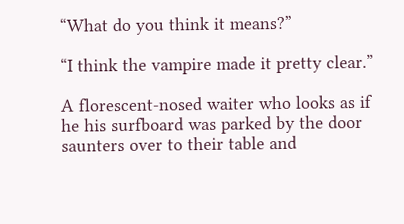“What do you think it means?”

“I think the vampire made it pretty clear.”

A florescent-nosed waiter who looks as if he his surfboard was parked by the door saunters over to their table and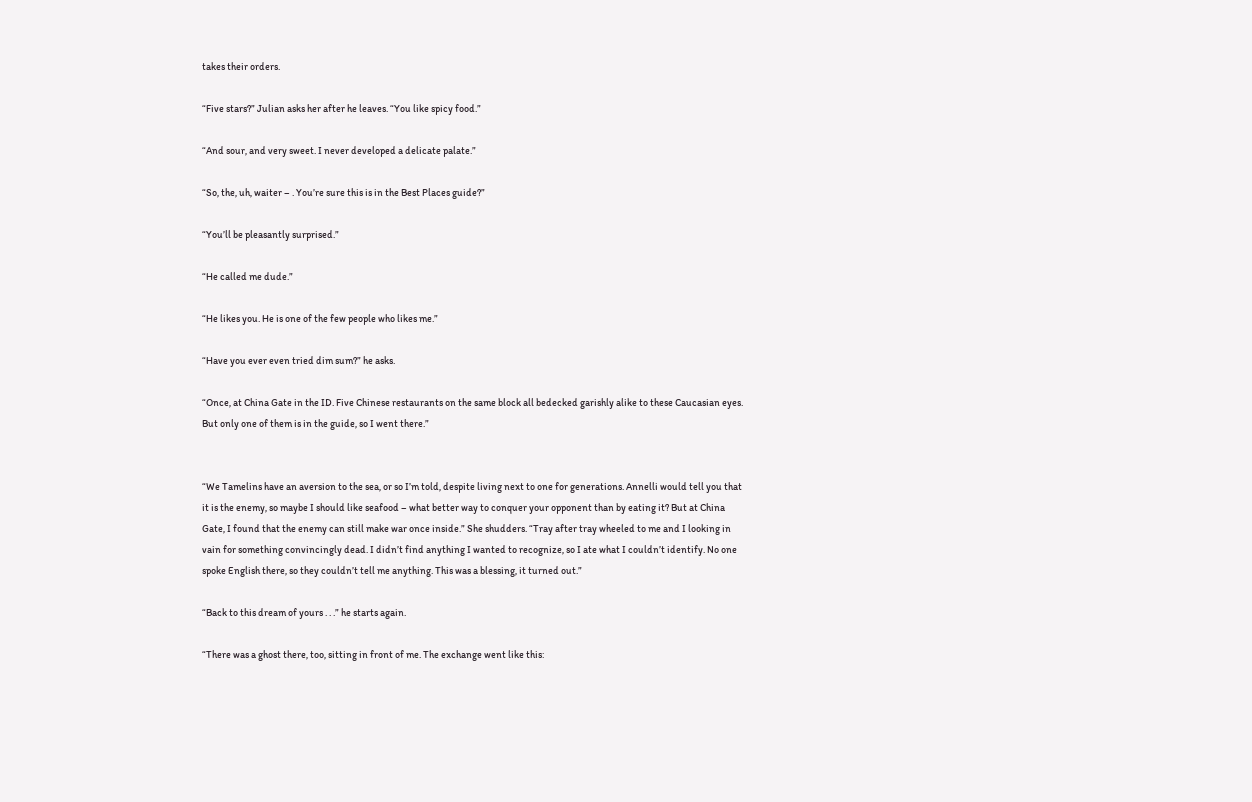takes their orders.

“Five stars?” Julian asks her after he leaves. “You like spicy food.”

“And sour, and very sweet. I never developed a delicate palate.”

“So, the, uh, waiter – . You’re sure this is in the Best Places guide?”

“You’ll be pleasantly surprised.”

“He called me dude.”

“He likes you. He is one of the few people who likes me.”

“Have you ever even tried dim sum?” he asks.

“Once, at China Gate in the ID. Five Chinese restaurants on the same block all bedecked garishly alike to these Caucasian eyes. But only one of them is in the guide, so I went there.”


“We Tamelins have an aversion to the sea, or so I’m told, despite living next to one for generations. Annelli would tell you that it is the enemy, so maybe I should like seafood – what better way to conquer your opponent than by eating it? But at China Gate, I found that the enemy can still make war once inside.” She shudders. “Tray after tray wheeled to me and I looking in vain for something convincingly dead. I didn’t find anything I wanted to recognize, so I ate what I couldn’t identify. No one spoke English there, so they couldn’t tell me anything. This was a blessing, it turned out.”

“Back to this dream of yours . . .” he starts again.

“There was a ghost there, too, sitting in front of me. The exchange went like this: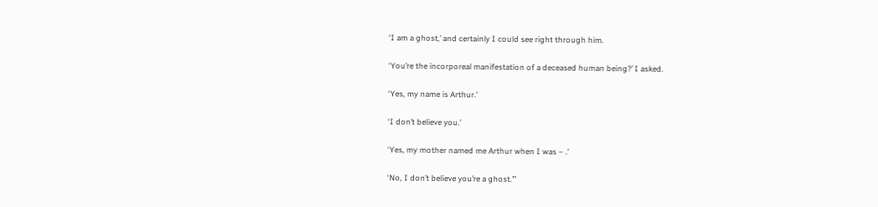‘I am a ghost,’ and certainly I could see right through him.

‘You’re the incorporeal manifestation of a deceased human being?’ I asked.

‘Yes, my name is Arthur.’

‘I don’t believe you.’

‘Yes, my mother named me Arthur when I was – .’

‘No, I don’t believe you’re a ghost.’”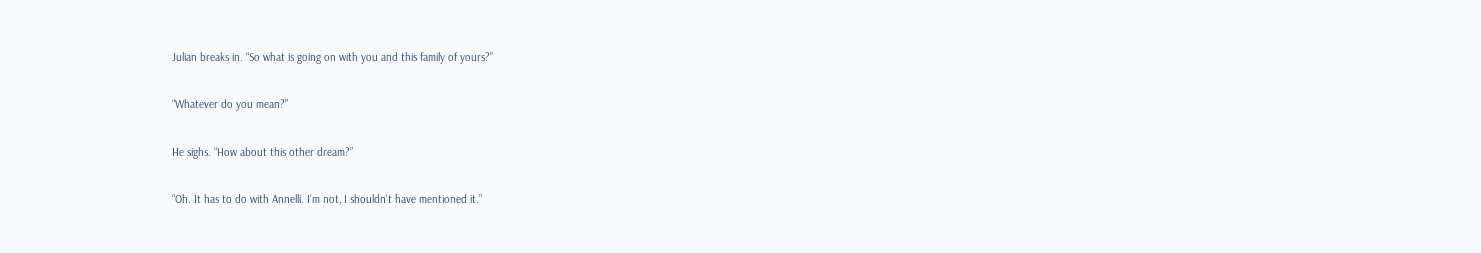Julian breaks in. “So what is going on with you and this family of yours?”

“Whatever do you mean?”

He sighs. “How about this other dream?”

“Oh. It has to do with Annelli. I'm not, I shouldn't have mentioned it.”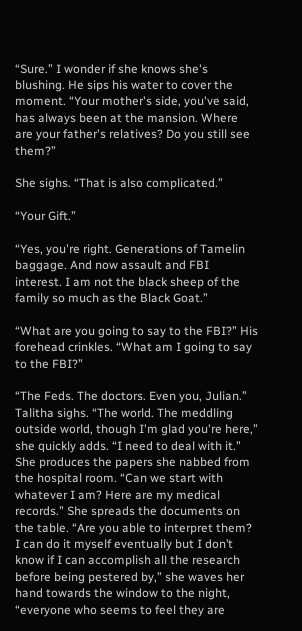“Sure.” I wonder if she knows she's blushing. He sips his water to cover the moment. “Your mother's side, you've said, has always been at the mansion. Where are your father's relatives? Do you still see them?”

She sighs. “That is also complicated.”

“Your Gift.”

“Yes, you're right. Generations of Tamelin baggage. And now assault and FBI interest. I am not the black sheep of the family so much as the Black Goat.”

“What are you going to say to the FBI?” His forehead crinkles. “What am I going to say to the FBI?”

“The Feds. The doctors. Even you, Julian.” Talitha sighs. “The world. The meddling outside world, though I'm glad you're here,” she quickly adds. “I need to deal with it.” She produces the papers she nabbed from the hospital room. “Can we start with whatever I am? Here are my medical records.” She spreads the documents on the table. “Are you able to interpret them? I can do it myself eventually but I don’t know if I can accomplish all the research before being pestered by,” she waves her hand towards the window to the night, “everyone who seems to feel they are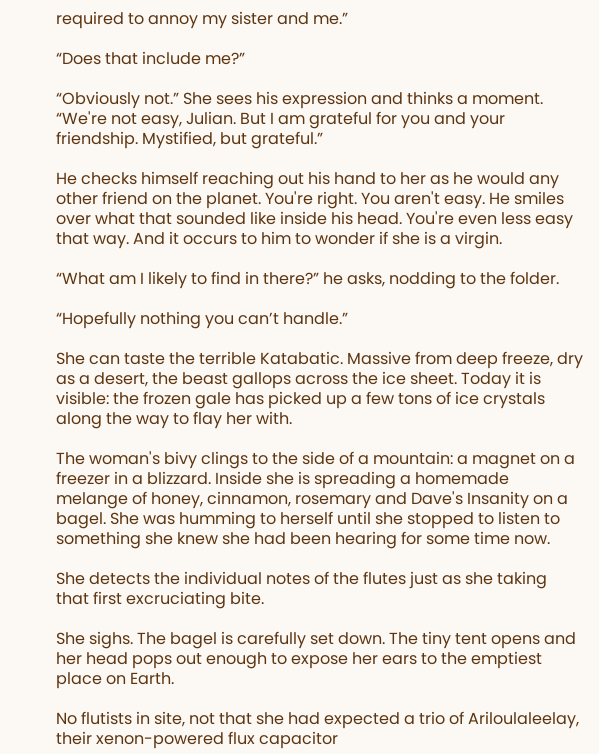required to annoy my sister and me.”

“Does that include me?”

“Obviously not.” She sees his expression and thinks a moment. “We're not easy, Julian. But I am grateful for you and your friendship. Mystified, but grateful.”

He checks himself reaching out his hand to her as he would any other friend on the planet. You're right. You aren't easy. He smiles over what that sounded like inside his head. You're even less easy that way. And it occurs to him to wonder if she is a virgin.

“What am I likely to find in there?” he asks, nodding to the folder.

“Hopefully nothing you can’t handle.”

She can taste the terrible Katabatic. Massive from deep freeze, dry as a desert, the beast gallops across the ice sheet. Today it is visible: the frozen gale has picked up a few tons of ice crystals along the way to flay her with.

The woman's bivy clings to the side of a mountain: a magnet on a freezer in a blizzard. Inside she is spreading a homemade melange of honey, cinnamon, rosemary and Dave's Insanity on a bagel. She was humming to herself until she stopped to listen to something she knew she had been hearing for some time now.

She detects the individual notes of the flutes just as she taking that first excruciating bite.

She sighs. The bagel is carefully set down. The tiny tent opens and her head pops out enough to expose her ears to the emptiest place on Earth.

No flutists in site, not that she had expected a trio of Ariloulaleelay, their xenon-powered flux capacitor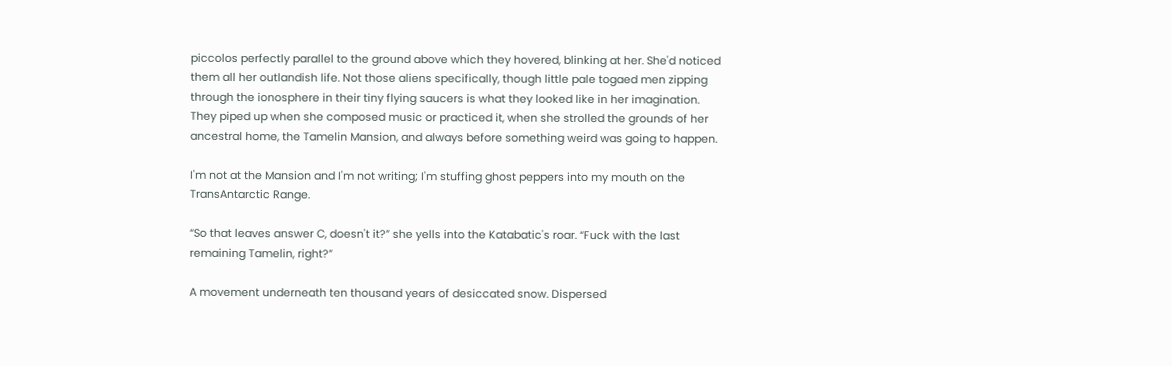piccolos perfectly parallel to the ground above which they hovered, blinking at her. She'd noticed them all her outlandish life. Not those aliens specifically, though little pale togaed men zipping through the ionosphere in their tiny flying saucers is what they looked like in her imagination. They piped up when she composed music or practiced it, when she strolled the grounds of her ancestral home, the Tamelin Mansion, and always before something weird was going to happen.

I'm not at the Mansion and I'm not writing; I'm stuffing ghost peppers into my mouth on the TransAntarctic Range.

“So that leaves answer C, doesn't it?” she yells into the Katabatic's roar. “Fuck with the last remaining Tamelin, right?”

A movement underneath ten thousand years of desiccated snow. Dispersed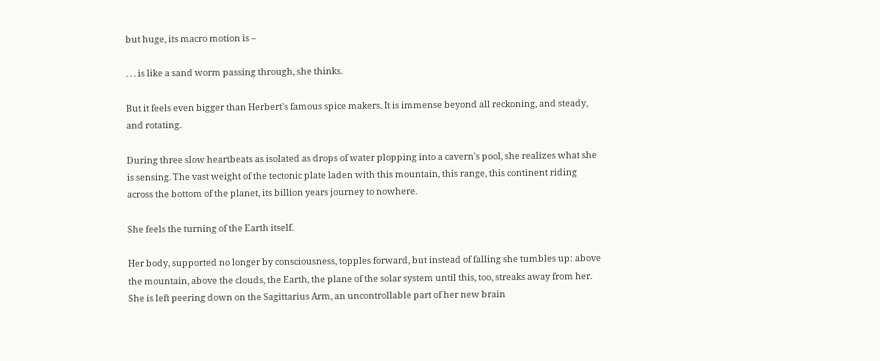but huge, its macro motion is –

. . . is like a sand worm passing through, she thinks.

But it feels even bigger than Herbert's famous spice makers. It is immense beyond all reckoning, and steady, and rotating.

During three slow heartbeats as isolated as drops of water plopping into a cavern's pool, she realizes what she is sensing. The vast weight of the tectonic plate laden with this mountain, this range, this continent riding across the bottom of the planet, its billion years journey to nowhere.

She feels the turning of the Earth itself.

Her body, supported no longer by consciousness, topples forward, but instead of falling she tumbles up: above the mountain, above the clouds, the Earth, the plane of the solar system until this, too, streaks away from her. She is left peering down on the Sagittarius Arm, an uncontrollable part of her new brain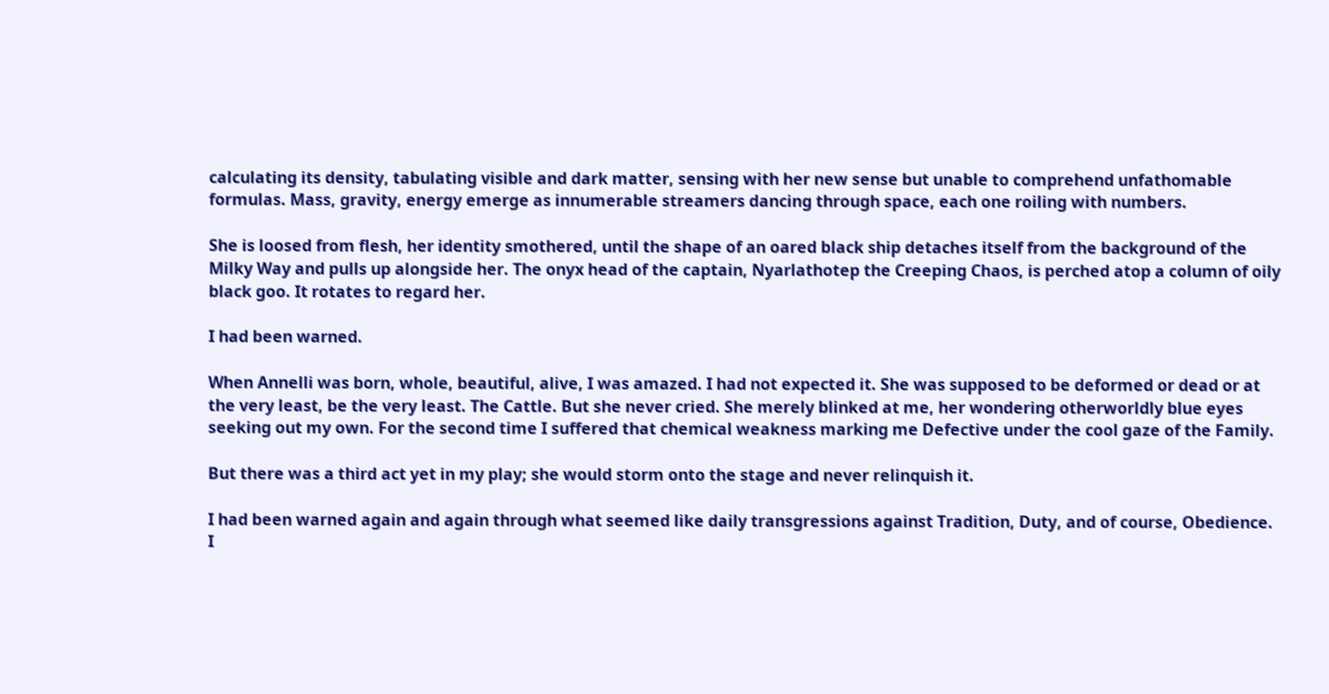calculating its density, tabulating visible and dark matter, sensing with her new sense but unable to comprehend unfathomable formulas. Mass, gravity, energy emerge as innumerable streamers dancing through space, each one roiling with numbers.

She is loosed from flesh, her identity smothered, until the shape of an oared black ship detaches itself from the background of the Milky Way and pulls up alongside her. The onyx head of the captain, Nyarlathotep the Creeping Chaos, is perched atop a column of oily black goo. It rotates to regard her.

I had been warned.

When Annelli was born, whole, beautiful, alive, I was amazed. I had not expected it. She was supposed to be deformed or dead or at the very least, be the very least. The Cattle. But she never cried. She merely blinked at me, her wondering otherworldly blue eyes seeking out my own. For the second time I suffered that chemical weakness marking me Defective under the cool gaze of the Family.

But there was a third act yet in my play; she would storm onto the stage and never relinquish it.

I had been warned again and again through what seemed like daily transgressions against Tradition, Duty, and of course, Obedience. I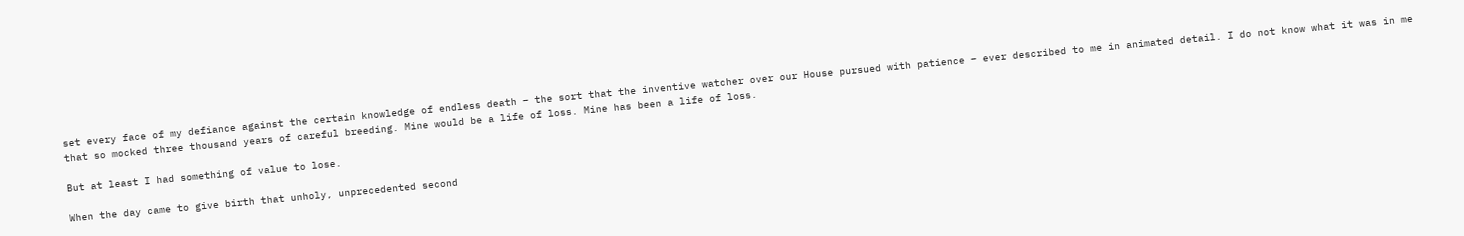set every face of my defiance against the certain knowledge of endless death – the sort that the inventive watcher over our House pursued with patience – ever described to me in animated detail. I do not know what it was in me that so mocked three thousand years of careful breeding. Mine would be a life of loss. Mine has been a life of loss.

But at least I had something of value to lose.

When the day came to give birth that unholy, unprecedented second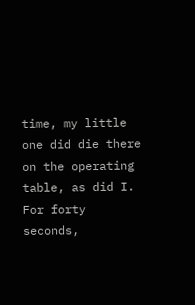time, my little one did die there on the operating table, as did I. For forty seconds,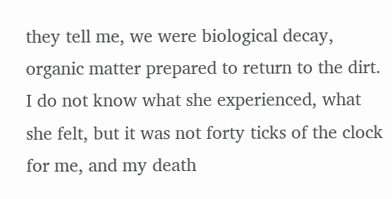they tell me, we were biological decay, organic matter prepared to return to the dirt. I do not know what she experienced, what she felt, but it was not forty ticks of the clock for me, and my death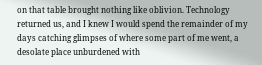on that table brought nothing like oblivion. Technology returned us, and I knew I would spend the remainder of my days catching glimpses of where some part of me went, a desolate place unburdened with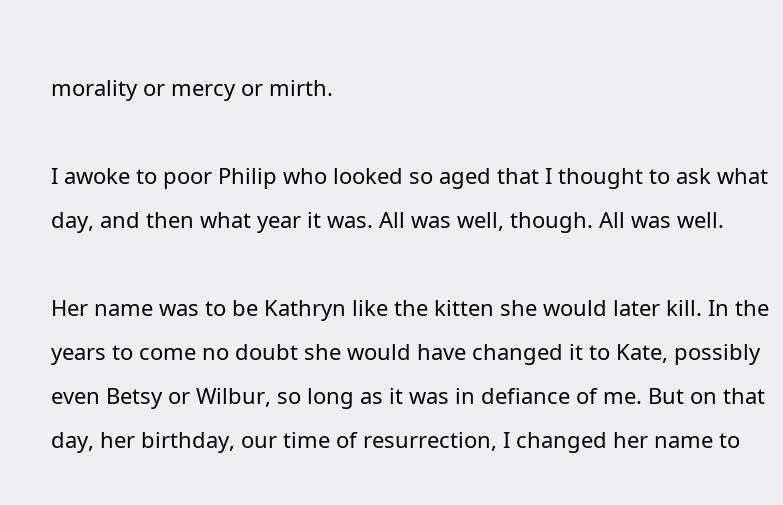morality or mercy or mirth.

I awoke to poor Philip who looked so aged that I thought to ask what day, and then what year it was. All was well, though. All was well.

Her name was to be Kathryn like the kitten she would later kill. In the years to come no doubt she would have changed it to Kate, possibly even Betsy or Wilbur, so long as it was in defiance of me. But on that day, her birthday, our time of resurrection, I changed her name to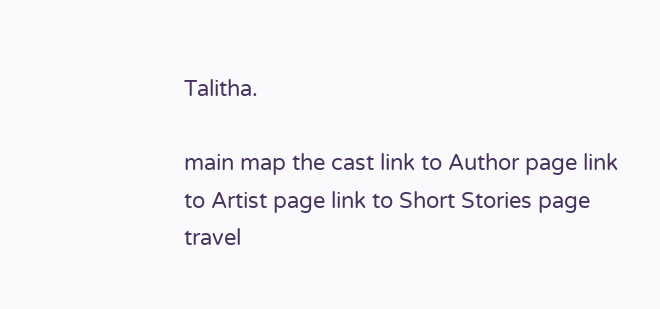Talitha.

main map the cast link to Author page link to Artist page link to Short Stories page travel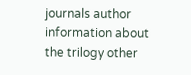journals author information about the trilogy other